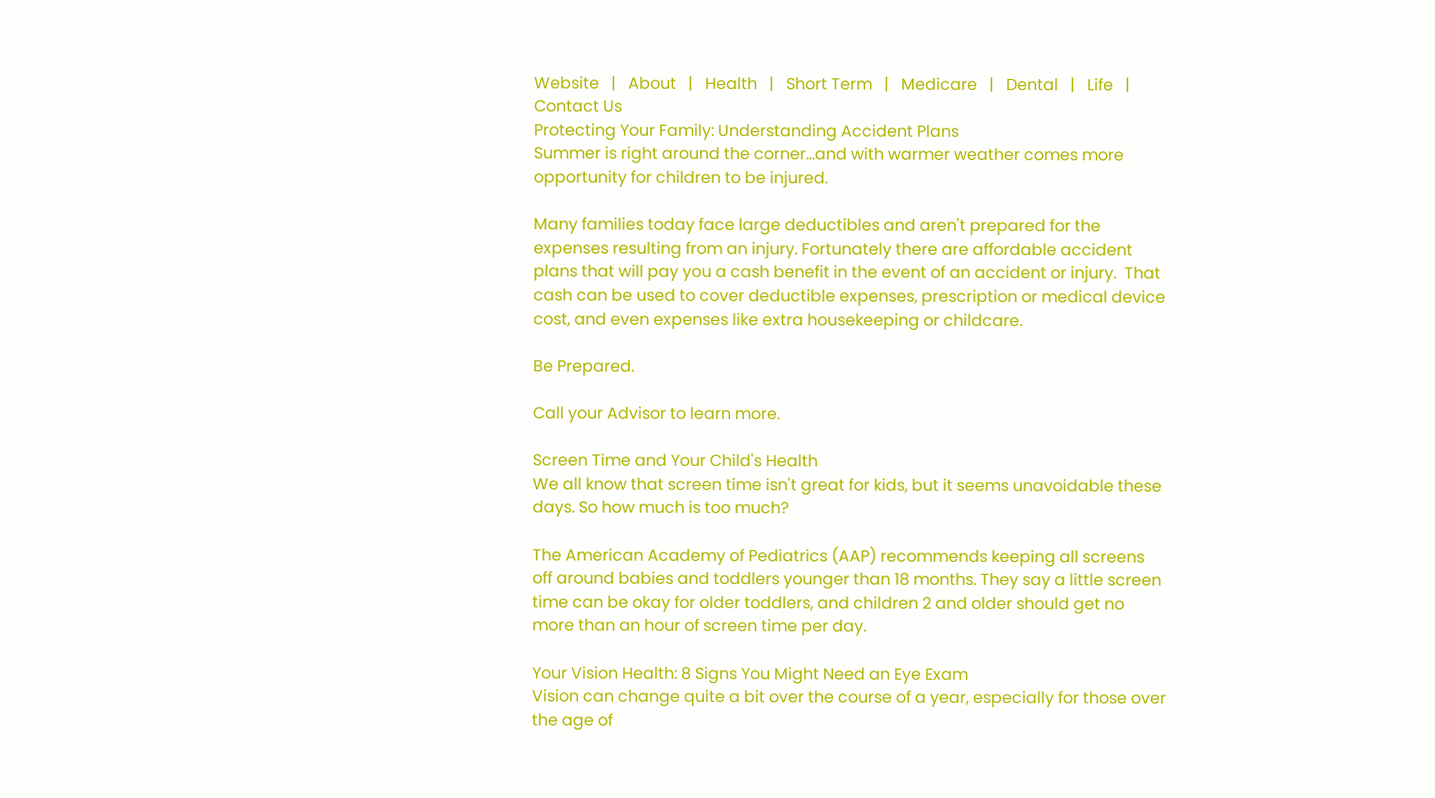Website   |   About   |   Health   |   Short Term   |   Medicare   |   Dental   |   Life   |   Contact Us
Protecting Your Family: Understanding Accident Plans
Summer is right around the corner...and with warmer weather comes more opportunity for children to be injured.

Many families today face large deductibles and aren't prepared for the expenses resulting from an injury. Fortunately there are affordable accident plans that will pay you a cash benefit in the event of an accident or injury.  That cash can be used to cover deductible expenses, prescription or medical device cost, and even expenses like extra housekeeping or childcare.

Be Prepared.

Call your Advisor to learn more.

Screen Time and Your Child's Health
We all know that screen time isn't great for kids, but it seems unavoidable these days. So how much is too much?

The American Academy of Pediatrics (AAP) recommends keeping all screens off around babies and toddlers younger than 18 months. They say a little screen time can be okay for older toddlers, and children 2 and older should get no more than an hour of screen time per day.

Your Vision Health: 8 Signs You Might Need an Eye Exam
Vision can change quite a bit over the course of a year, especially for those over the age of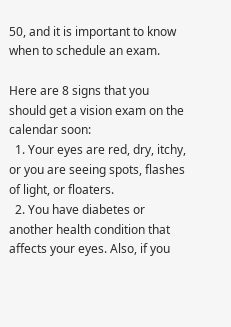50, and it is important to know when to schedule an exam.

Here are 8 signs that you should get a vision exam on the calendar soon:
  1. Your eyes are red, dry, itchy, or you are seeing spots, flashes of light, or floaters.
  2. You have diabetes or another health condition that affects your eyes. Also, if you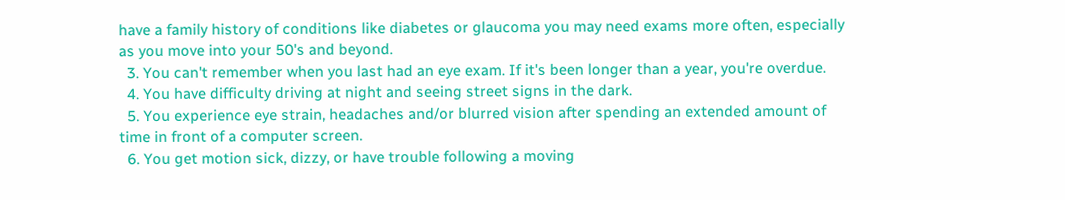have a family history of conditions like diabetes or glaucoma you may need exams more often, especially as you move into your 50's and beyond.
  3. You can't remember when you last had an eye exam. If it's been longer than a year, you're overdue.
  4. You have difficulty driving at night and seeing street signs in the dark.
  5. You experience eye strain, headaches and/or blurred vision after spending an extended amount of time in front of a computer screen.
  6. You get motion sick, dizzy, or have trouble following a moving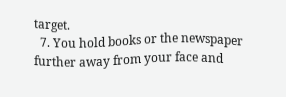target.
  7. You hold books or the newspaper further away from your face and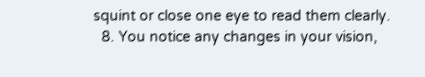squint or close one eye to read them clearly.
  8. You notice any changes in your vision,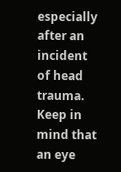especially after an incident of head trauma.
Keep in mind that an eye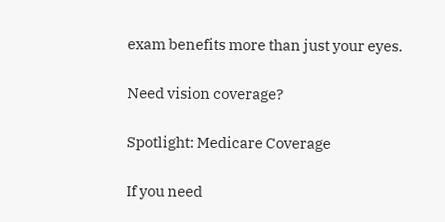exam benefits more than just your eyes.

Need vision coverage?

Spotlight: Medicare Coverage

If you need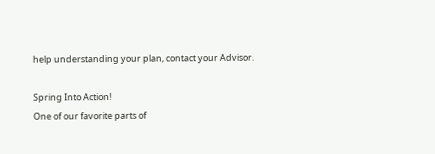help understanding your plan, contact your Advisor.

Spring Into Action!
One of our favorite parts of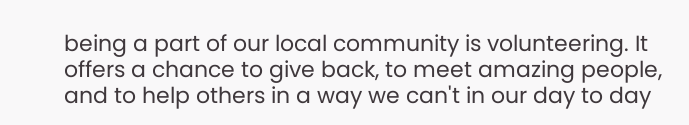being a part of our local community is volunteering. It offers a chance to give back, to meet amazing people, and to help others in a way we can't in our day to day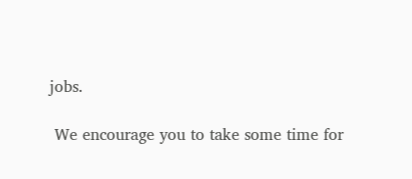jobs.

 We encourage you to take some time for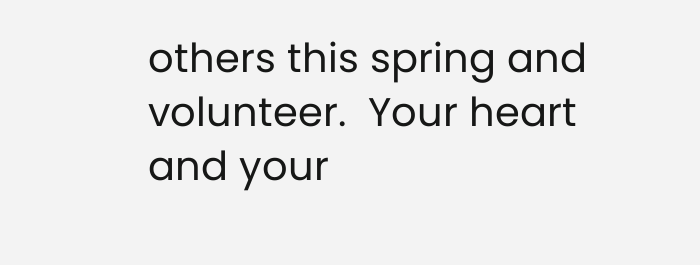others this spring and volunteer.  Your heart and your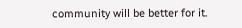community will be better for it.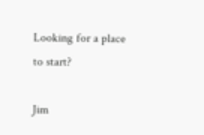Looking for a place to start?

Jim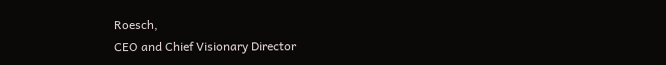Roesch,
CEO and Chief Visionary Director